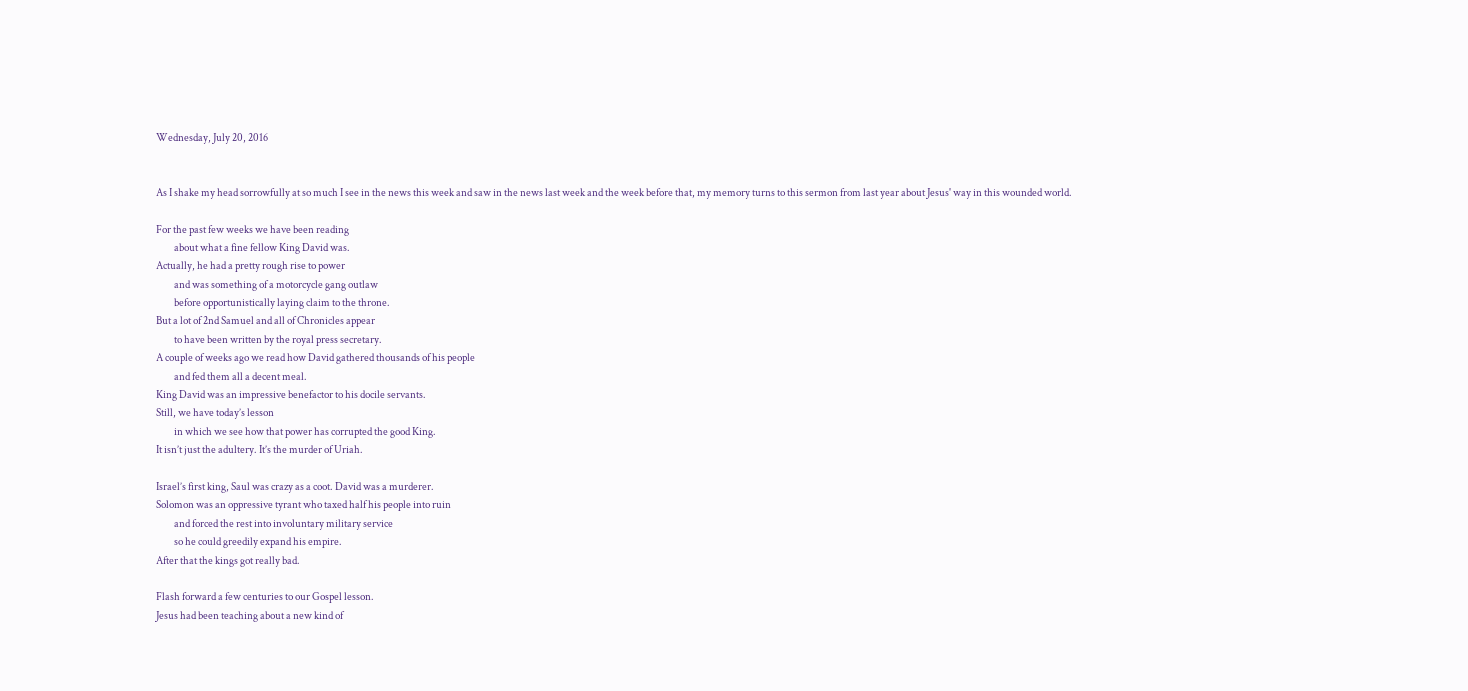Wednesday, July 20, 2016


As I shake my head sorrowfully at so much I see in the news this week and saw in the news last week and the week before that, my memory turns to this sermon from last year about Jesus' way in this wounded world.

For the past few weeks we have been reading
         about what a fine fellow King David was.
Actually, he had a pretty rough rise to power
         and was something of a motorcycle gang outlaw
         before opportunistically laying claim to the throne.
But a lot of 2nd Samuel and all of Chronicles appear
         to have been written by the royal press secretary.
A couple of weeks ago we read how David gathered thousands of his people
         and fed them all a decent meal.
King David was an impressive benefactor to his docile servants.
Still, we have today’s lesson
         in which we see how that power has corrupted the good King.
It isn’t just the adultery. It’s the murder of Uriah.

Israel’s first king, Saul was crazy as a coot. David was a murderer.
Solomon was an oppressive tyrant who taxed half his people into ruin
         and forced the rest into involuntary military service
         so he could greedily expand his empire.
After that the kings got really bad.

Flash forward a few centuries to our Gospel lesson.
Jesus had been teaching about a new kind of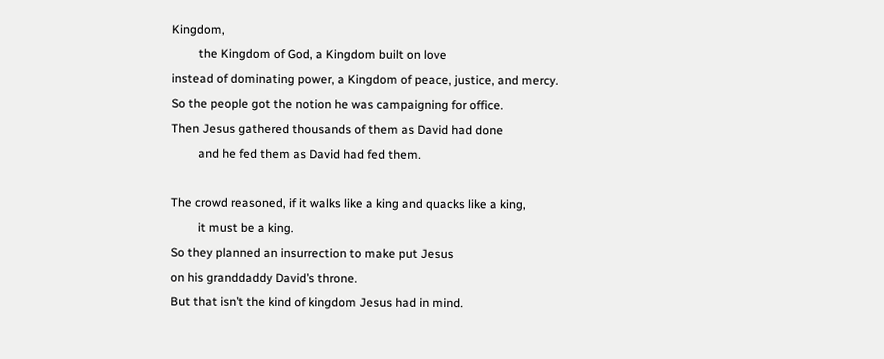Kingdom,
         the Kingdom of God, a Kingdom built on love
instead of dominating power, a Kingdom of peace, justice, and mercy.
So the people got the notion he was campaigning for office.
Then Jesus gathered thousands of them as David had done
         and he fed them as David had fed them.

The crowd reasoned, if it walks like a king and quacks like a king,
         it must be a king.
So they planned an insurrection to make put Jesus
on his granddaddy David’s throne.
But that isn’t the kind of kingdom Jesus had in mind.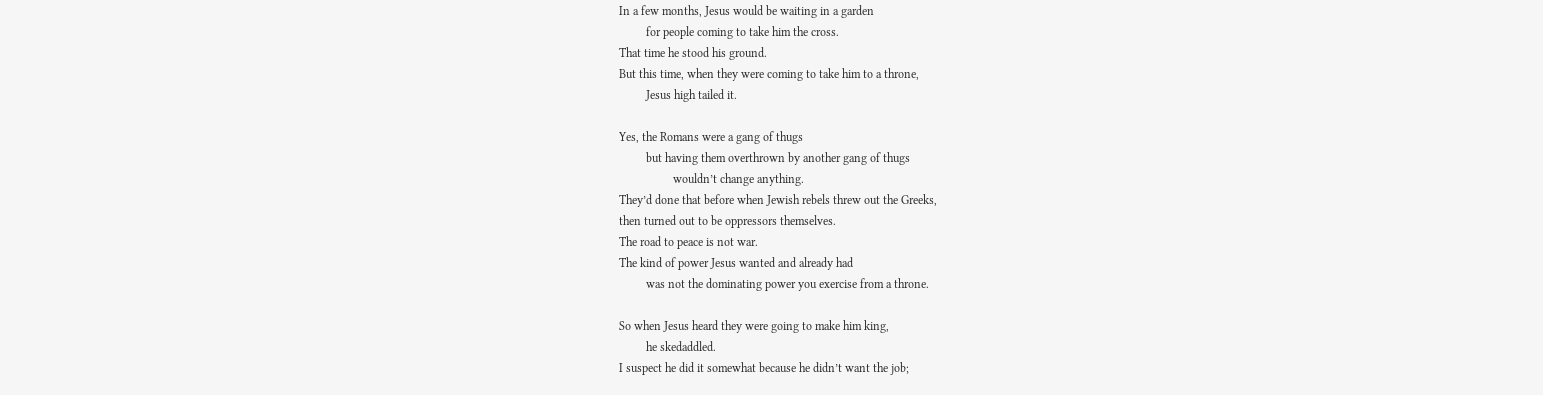In a few months, Jesus would be waiting in a garden
         for people coming to take him the cross.
That time he stood his ground.
But this time, when they were coming to take him to a throne,
         Jesus high tailed it.

Yes, the Romans were a gang of thugs
         but having them overthrown by another gang of thugs
                  wouldn’t change anything.
They’d done that before when Jewish rebels threw out the Greeks,
then turned out to be oppressors themselves.
The road to peace is not war.
The kind of power Jesus wanted and already had
         was not the dominating power you exercise from a throne.

So when Jesus heard they were going to make him king,
         he skedaddled.
I suspect he did it somewhat because he didn’t want the job;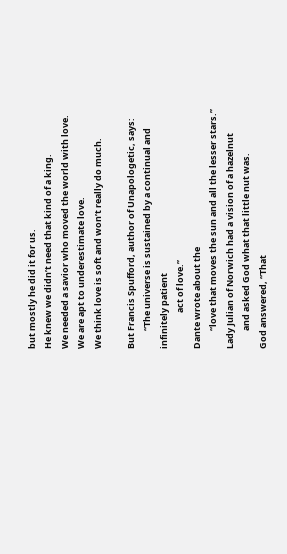but mostly he did it for us.
He knew we didn’t need that kind of a king.
We needed a savior who moved the world with love.
We are apt to underestimate love.
We think love is soft and won’t really do much.

But Francis Spufford, author of Unapologetic, says:
         “The universe is sustained by a continual and infinitely patient
                  act of love.”
Dante wrote about the
         “love that moves the sun and all the lesser stars.”
Lady Julian of Norwich had a vision of a hazelnut
         and asked God what that little nut was.
God answered, “That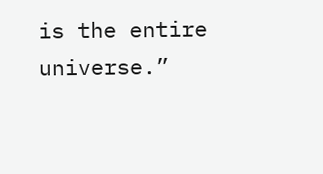is the entire universe.”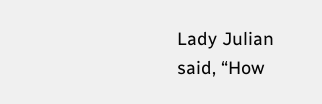Lady Julian said, “How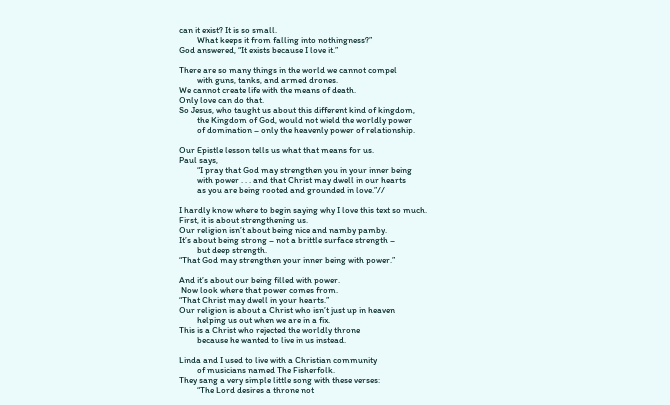can it exist? It is so small.
         What keeps it from falling into nothingness?”
God answered, “It exists because I love it.”

There are so many things in the world we cannot compel
         with guns, tanks, and armed drones.
We cannot create life with the means of death.
Only love can do that.
So Jesus, who taught us about this different kind of kingdom,
         the Kingdom of God, would not wield the worldly power
         of domination – only the heavenly power of relationship.

Our Epistle lesson tells us what that means for us.
Paul says,
         “I pray that God may strengthen you in your inner being
         with power . . . and that Christ may dwell in our hearts
         as you are being rooted and grounded in love.”//

I hardly know where to begin saying why I love this text so much.
First, it is about strengthening us.
Our religion isn’t about being nice and namby pamby.
It’s about being strong – not a brittle surface strength –
         but deep strength.
“That God may strengthen your inner being with power.”

And it’s about our being filled with power.
 Now look where that power comes from.
“That Christ may dwell in your hearts.”
Our religion is about a Christ who isn’t just up in heaven
         helping us out when we are in a fix.
This is a Christ who rejected the worldly throne
         because he wanted to live in us instead.

Linda and I used to live with a Christian community
         of musicians named The Fisherfolk.
They sang a very simple little song with these verses:
         “The Lord desires a throne not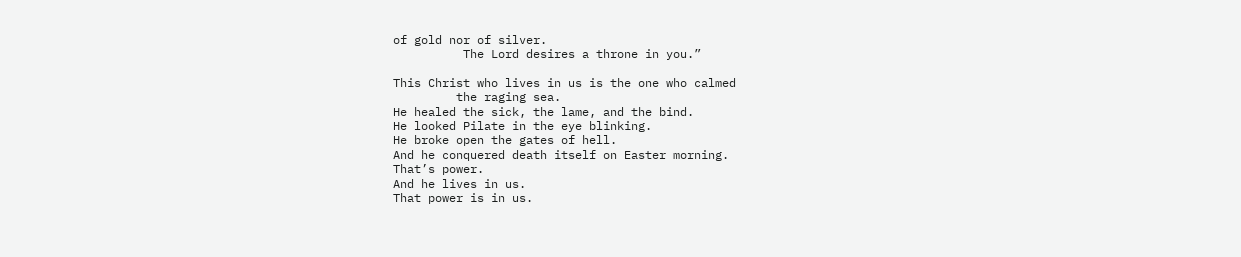of gold nor of silver.
          The Lord desires a throne in you.”

This Christ who lives in us is the one who calmed
         the raging sea.
He healed the sick, the lame, and the bind.
He looked Pilate in the eye blinking.
He broke open the gates of hell.
And he conquered death itself on Easter morning.
That’s power.
And he lives in us.
That power is in us.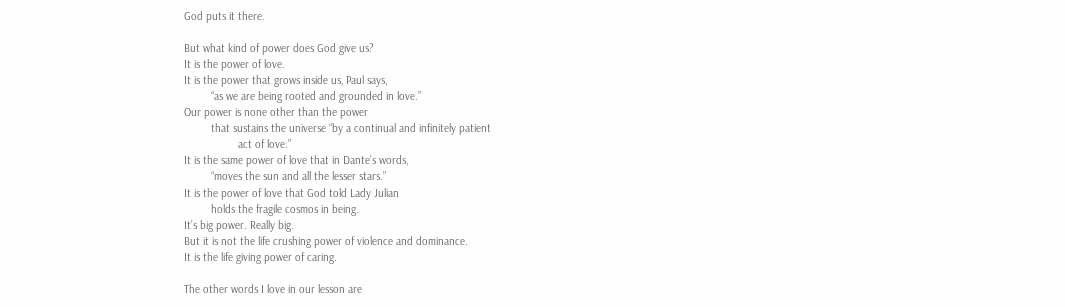God puts it there.

But what kind of power does God give us?
It is the power of love.
It is the power that grows inside us, Paul says,
         “as we are being rooted and grounded in love.”
Our power is none other than the power
         that sustains the universe “by a continual and infinitely patient
                  act of love.”
It is the same power of love that in Dante’s words,
         “moves the sun and all the lesser stars.”
It is the power of love that God told Lady Julian
         holds the fragile cosmos in being.
It’s big power. Really big.
But it is not the life crushing power of violence and dominance.
It is the life giving power of caring.

The other words I love in our lesson are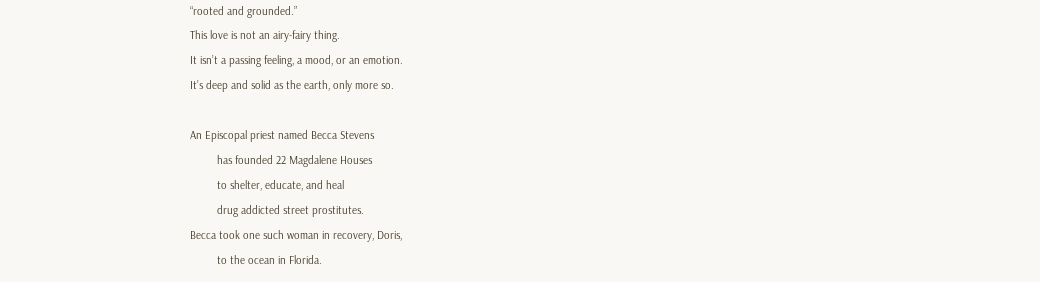“rooted and grounded.”
This love is not an airy-fairy thing.
It isn’t a passing feeling, a mood, or an emotion.
It’s deep and solid as the earth, only more so.

An Episcopal priest named Becca Stevens
         has founded 22 Magdalene Houses
         to shelter, educate, and heal
         drug addicted street prostitutes.
Becca took one such woman in recovery, Doris,
         to the ocean in Florida.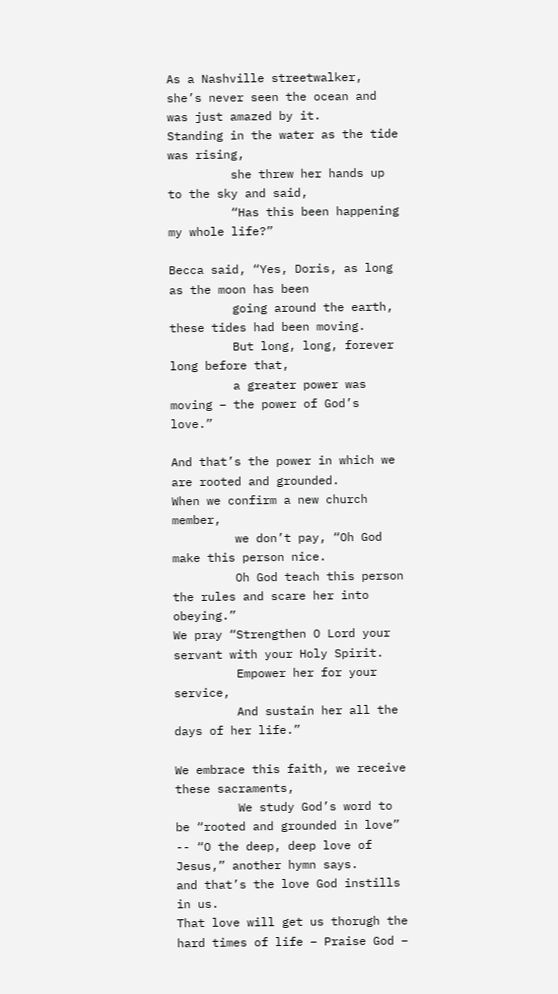As a Nashville streetwalker,
she’s never seen the ocean and was just amazed by it.
Standing in the water as the tide was rising,
         she threw her hands up to the sky and said,
         “Has this been happening my whole life?”

Becca said, “Yes, Doris, as long as the moon has been
         going around the earth, these tides had been moving.
         But long, long, forever long before that,
         a greater power was moving – the power of God’s love.”

And that’s the power in which we are rooted and grounded.
When we confirm a new church member,
         we don’t pay, “Oh God make this person nice.
         Oh God teach this person the rules and scare her into obeying.”
We pray “Strengthen O Lord your servant with your Holy Spirit.
         Empower her for your service,
         And sustain her all the days of her life.”

We embrace this faith, we receive these sacraments,
         We study God’s word to be “rooted and grounded in love”
-- “O the deep, deep love of Jesus,” another hymn says.
and that’s the love God instills in us.
That love will get us thorugh the hard times of life – Praise God –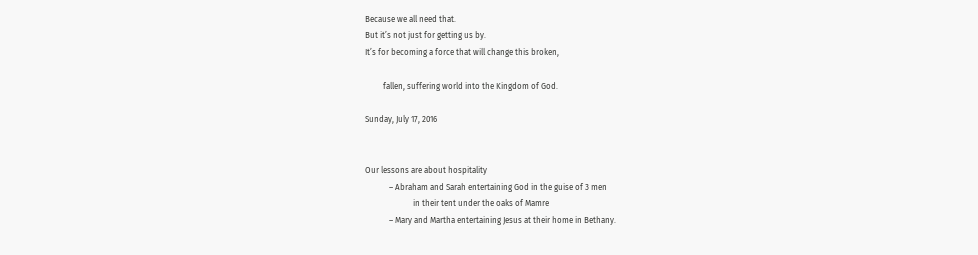Because we all need that.
But it’s not just for getting us by.
It’s for becoming a force that will change this broken,

         fallen, suffering world into the Kingdom of God.

Sunday, July 17, 2016


Our lessons are about hospitality
            – Abraham and Sarah entertaining God in the guise of 3 men
                        in their tent under the oaks of Mamre
            – Mary and Martha entertaining Jesus at their home in Bethany.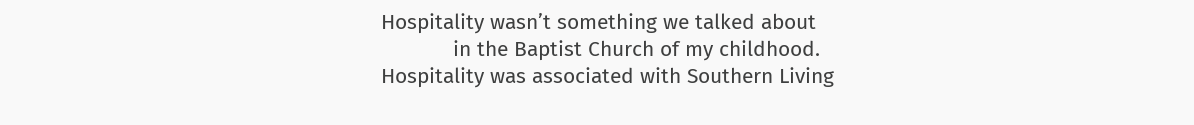Hospitality wasn’t something we talked about
            in the Baptist Church of my childhood.
Hospitality was associated with Southern Living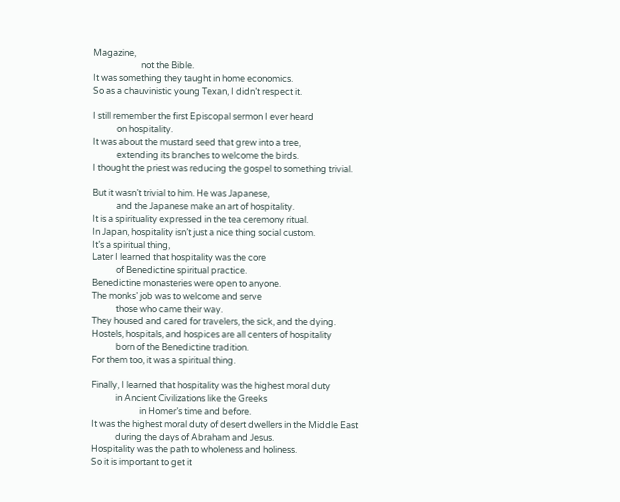Magazine,
                        not the Bible.
It was something they taught in home economics.
So as a chauvinistic young Texan, I didn’t respect it.

I still remember the first Episcopal sermon I ever heard
            on hospitality.
It was about the mustard seed that grew into a tree,
            extending its branches to welcome the birds.
I thought the priest was reducing the gospel to something trivial.

But it wasn’t trivial to him. He was Japanese,
            and the Japanese make an art of hospitality.
It is a spirituality expressed in the tea ceremony ritual.
In Japan, hospitality isn’t just a nice thing social custom.
It’s a spiritual thing,
Later I learned that hospitality was the core
            of Benedictine spiritual practice.
Benedictine monasteries were open to anyone.
The monks’ job was to welcome and serve
            those who came their way.
They housed and cared for travelers, the sick, and the dying.
Hostels, hospitals, and hospices are all centers of hospitality
            born of the Benedictine tradition.
For them too, it was a spiritual thing.

Finally, I learned that hospitality was the highest moral duty
            in Ancient Civilizations like the Greeks
                        in Homer’s time and before.
It was the highest moral duty of desert dwellers in the Middle East
            during the days of Abraham and Jesus.
Hospitality was the path to wholeness and holiness.
So it is important to get it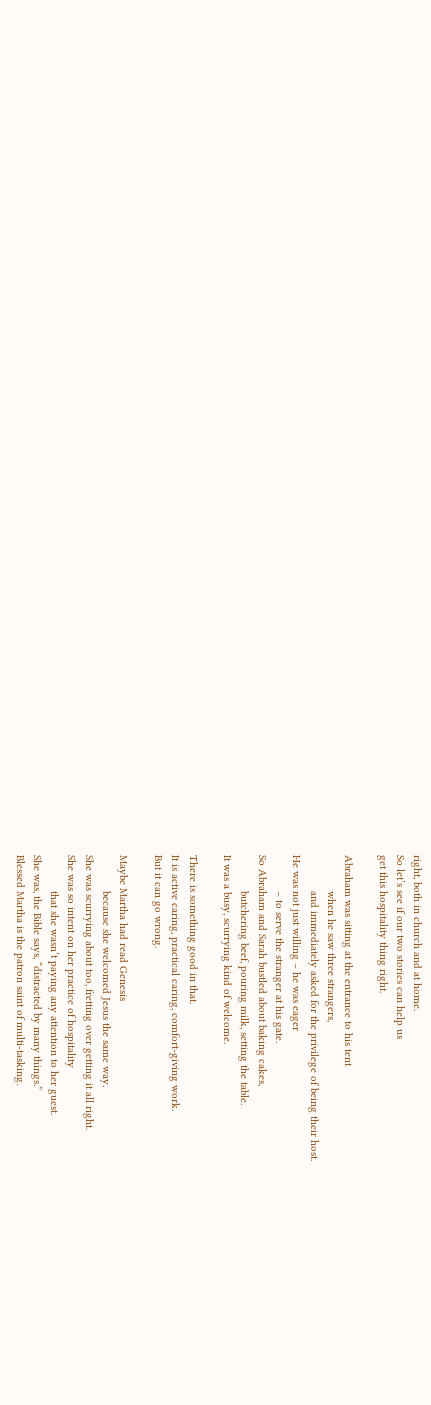right, both in church and at home.
So let’s see if our two stories can help us
get this hospitality thing right.

Abraham was sitting at the entrance to his tent
            when he saw three strangers,
            and immediately asked for the privilege of being their host.
He was not just willing – he was eager
            – to serve the stranger at his gate.
So Abraham and Sarah bustled about baking cakes,
            butchering beef, pouring milk, setting the table.
It was a busy, scurrying kind of welcome.

There is something good in that.
It is active caring, practical caring, comfort-giving work.
But it can go wrong.

Maybe Martha had read Genesis
            because she welcomed Jesus the same way.
She was scurrying about too, fretting over getting it all right.
She was so intent on her practice of hospitality
            that she wasn’t paying any attention to her guest.
She was, the Bible says, “distracted by many things.”
Blessed Martha is the patron saint of multi-tasking.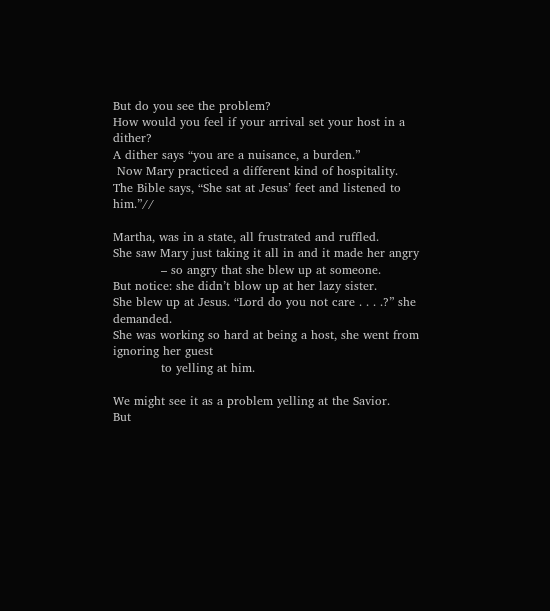But do you see the problem?
How would you feel if your arrival set your host in a dither?
A dither says “you are a nuisance, a burden.”
 Now Mary practiced a different kind of hospitality.
The Bible says, “She sat at Jesus’ feet and listened to him.”//

Martha, was in a state, all frustrated and ruffled.
She saw Mary just taking it all in and it made her angry
            – so angry that she blew up at someone.
But notice: she didn’t blow up at her lazy sister.
She blew up at Jesus. “Lord do you not care . . . .?” she demanded.
She was working so hard at being a host, she went from ignoring her guest
            to yelling at him.

We might see it as a problem yelling at the Savior.
But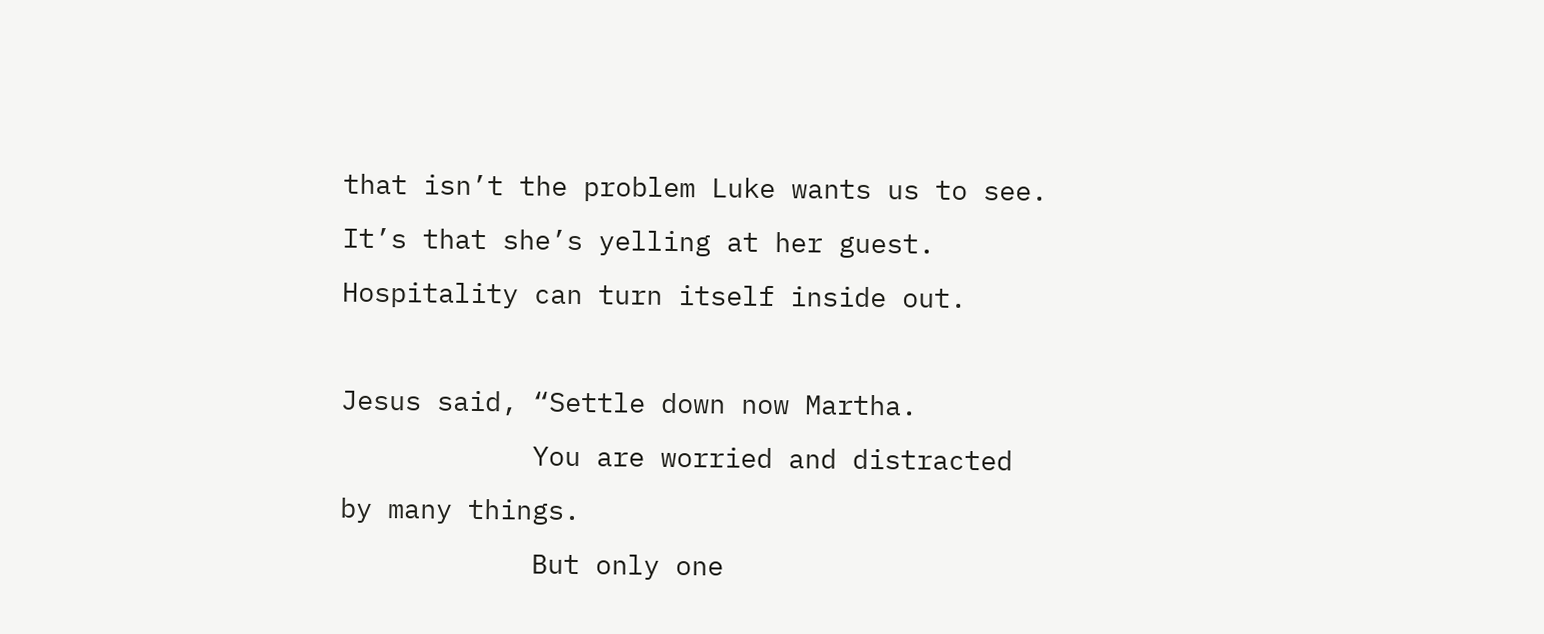that isn’t the problem Luke wants us to see.
It’s that she’s yelling at her guest.
Hospitality can turn itself inside out.

Jesus said, “Settle down now Martha.
            You are worried and distracted by many things.
            But only one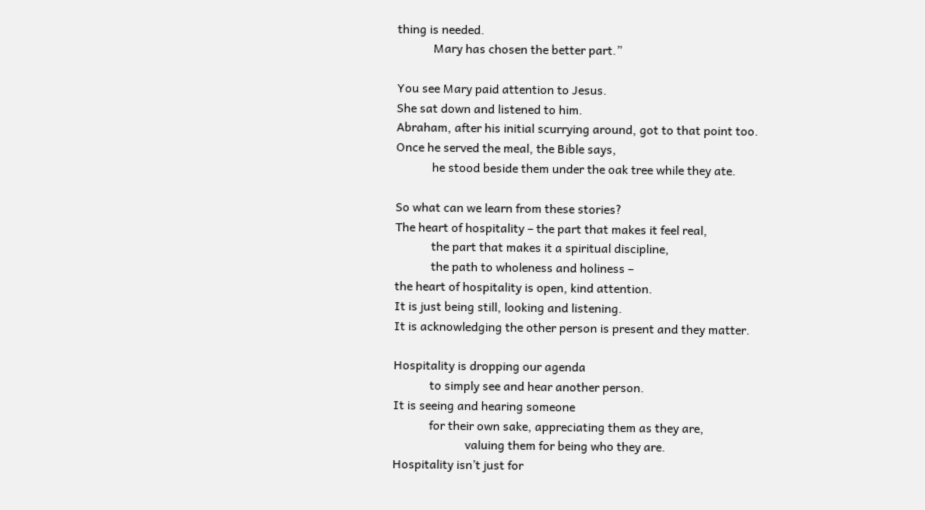thing is needed.
            Mary has chosen the better part.”

You see Mary paid attention to Jesus.
She sat down and listened to him.
Abraham, after his initial scurrying around, got to that point too.
Once he served the meal, the Bible says,
            he stood beside them under the oak tree while they ate.

So what can we learn from these stories?
The heart of hospitality – the part that makes it feel real,
            the part that makes it a spiritual discipline,
            the path to wholeness and holiness –
the heart of hospitality is open, kind attention.
It is just being still, looking and listening.
It is acknowledging the other person is present and they matter.

Hospitality is dropping our agenda
            to simply see and hear another person.
It is seeing and hearing someone
            for their own sake, appreciating them as they are,
                        valuing them for being who they are.
Hospitality isn’t just for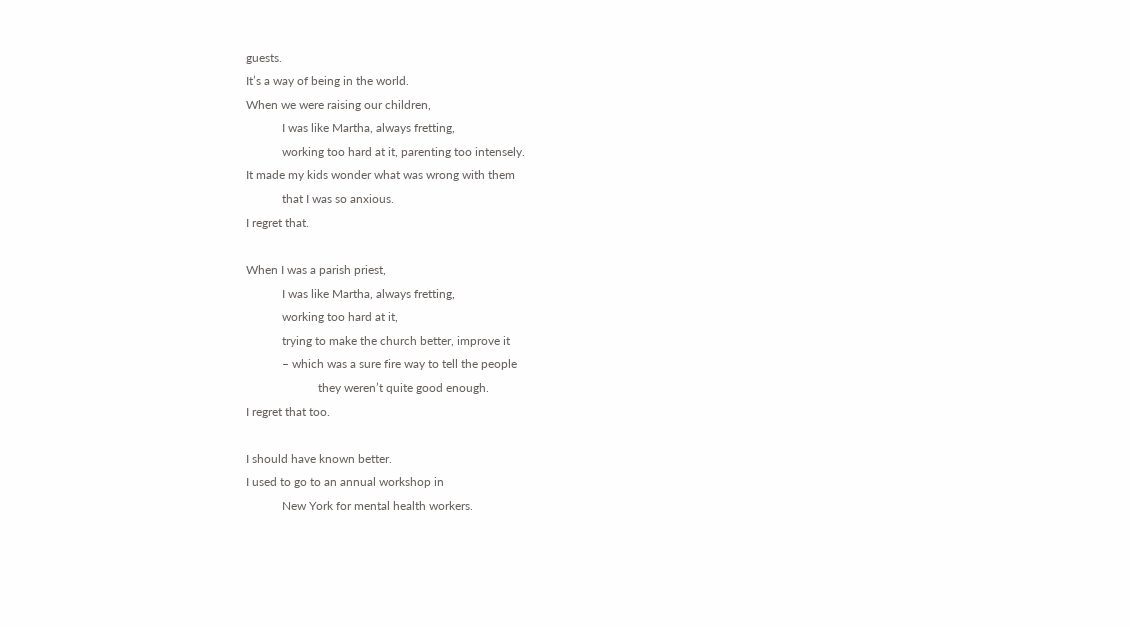guests.
It’s a way of being in the world.
When we were raising our children,
            I was like Martha, always fretting,
            working too hard at it, parenting too intensely.
It made my kids wonder what was wrong with them
            that I was so anxious.
I regret that.

When I was a parish priest,
            I was like Martha, always fretting,
            working too hard at it,
            trying to make the church better, improve it
            – which was a sure fire way to tell the people
                        they weren’t quite good enough.
I regret that too.

I should have known better.
I used to go to an annual workshop in
            New York for mental health workers.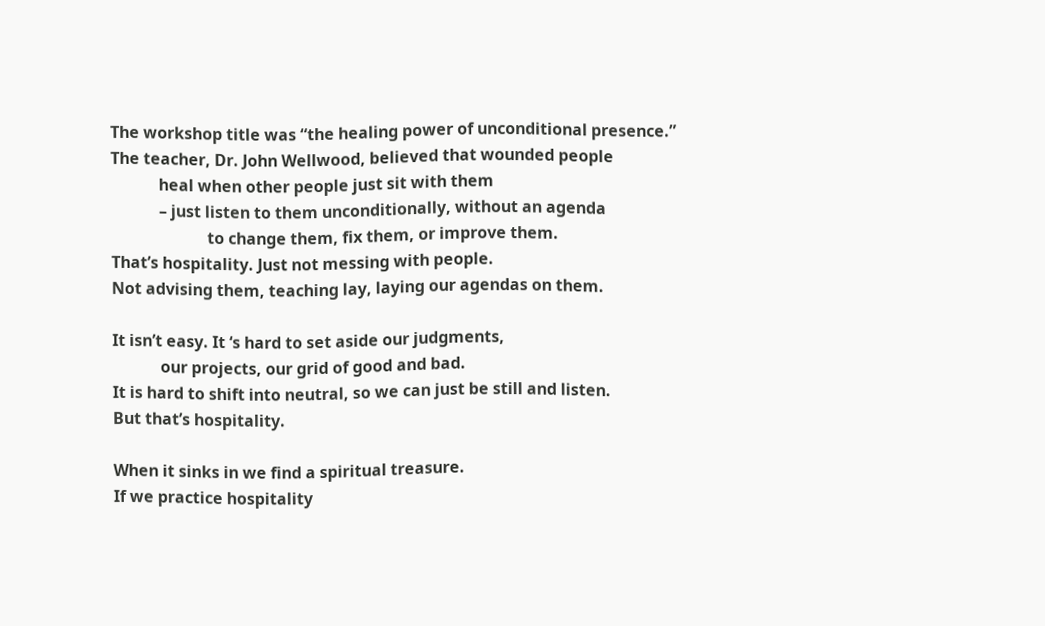The workshop title was “the healing power of unconditional presence.”
The teacher, Dr. John Wellwood, believed that wounded people
            heal when other people just sit with them
            – just listen to them unconditionally, without an agenda
                        to change them, fix them, or improve them.
That’s hospitality. Just not messing with people.
Not advising them, teaching lay, laying our agendas on them.

It isn’t easy. It ‘s hard to set aside our judgments,
            our projects, our grid of good and bad.
It is hard to shift into neutral, so we can just be still and listen.
But that’s hospitality.

When it sinks in we find a spiritual treasure.
If we practice hospitality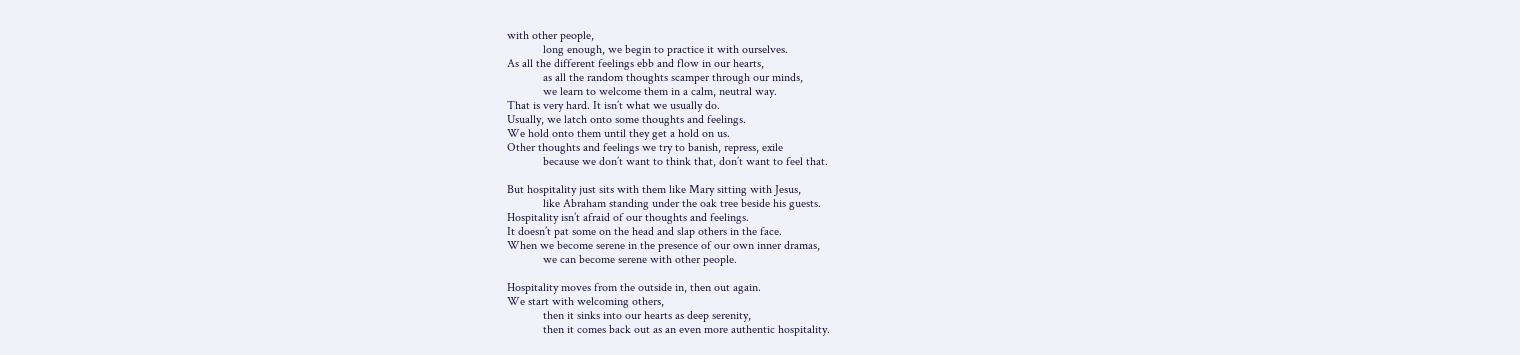with other people,
            long enough, we begin to practice it with ourselves.
As all the different feelings ebb and flow in our hearts,
            as all the random thoughts scamper through our minds,
            we learn to welcome them in a calm, neutral way.
That is very hard. It isn’t what we usually do.
Usually, we latch onto some thoughts and feelings.
We hold onto them until they get a hold on us.
Other thoughts and feelings we try to banish, repress, exile
            because we don’t want to think that, don’t want to feel that.

But hospitality just sits with them like Mary sitting with Jesus,
            like Abraham standing under the oak tree beside his guests.
Hospitality isn’t afraid of our thoughts and feelings.
It doesn’t pat some on the head and slap others in the face.
When we become serene in the presence of our own inner dramas,
            we can become serene with other people.

Hospitality moves from the outside in, then out again.
We start with welcoming others,
            then it sinks into our hearts as deep serenity,
            then it comes back out as an even more authentic hospitality.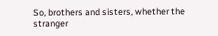So, brothers and sisters, whether the stranger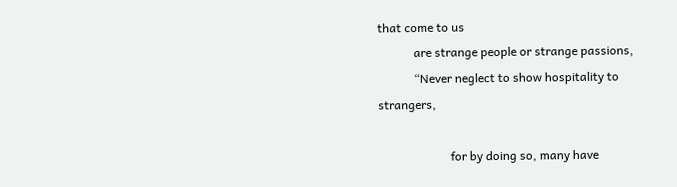that come to us
            are strange people or strange passions,
            “Never neglect to show hospitality to strangers,

                        for by doing so, many have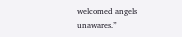welcomed angels unawares.”